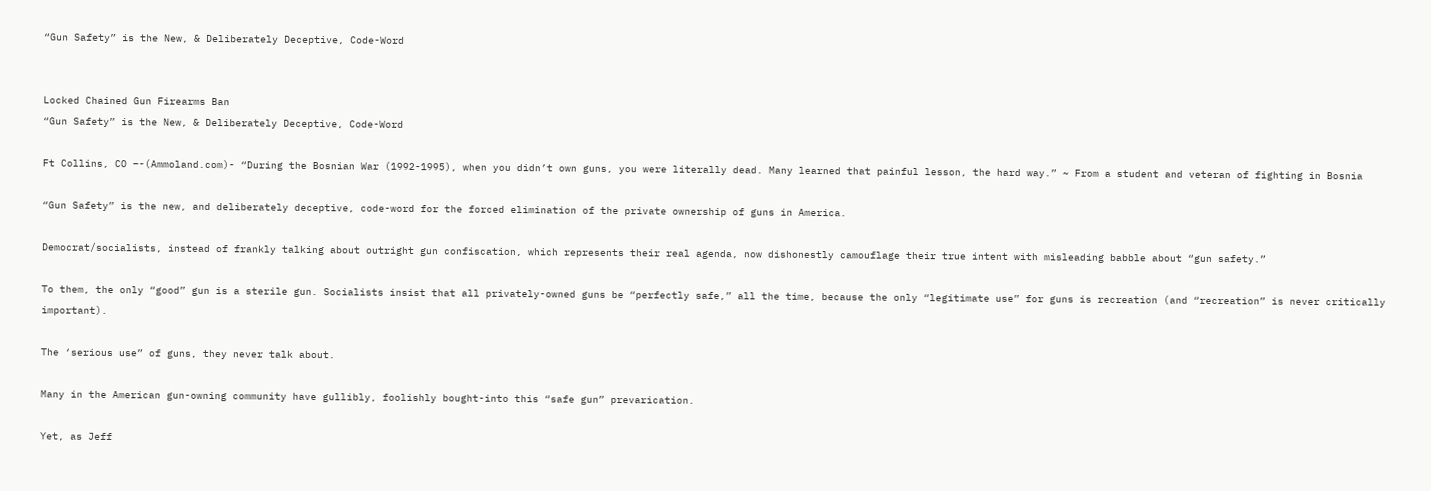“Gun Safety” is the New, & Deliberately Deceptive, Code-Word


Locked Chained Gun Firearms Ban
“Gun Safety” is the New, & Deliberately Deceptive, Code-Word

Ft Collins, CO –-(Ammoland.com)- “During the Bosnian War (1992-1995), when you didn’t own guns, you were literally dead. Many learned that painful lesson, the hard way.” ~ From a student and veteran of fighting in Bosnia

“Gun Safety” is the new, and deliberately deceptive, code-word for the forced elimination of the private ownership of guns in America.

Democrat/socialists, instead of frankly talking about outright gun confiscation, which represents their real agenda, now dishonestly camouflage their true intent with misleading babble about “gun safety.”

To them, the only “good” gun is a sterile gun. Socialists insist that all privately-owned guns be “perfectly safe,” all the time, because the only “legitimate use” for guns is recreation (and “recreation” is never critically important).

The ‘serious use” of guns, they never talk about.

Many in the American gun-owning community have gullibly, foolishly bought-into this “safe gun” prevarication.

Yet, as Jeff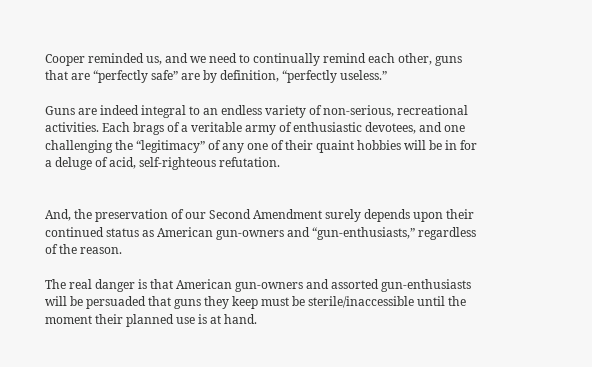Cooper reminded us, and we need to continually remind each other, guns that are “perfectly safe” are by definition, “perfectly useless.”

Guns are indeed integral to an endless variety of non-serious, recreational activities. Each brags of a veritable army of enthusiastic devotees, and one challenging the “legitimacy” of any one of their quaint hobbies will be in for a deluge of acid, self-righteous refutation.


And, the preservation of our Second Amendment surely depends upon their continued status as American gun-owners and “gun-enthusiasts,” regardless of the reason.

The real danger is that American gun-owners and assorted gun-enthusiasts will be persuaded that guns they keep must be sterile/inaccessible until the moment their planned use is at hand.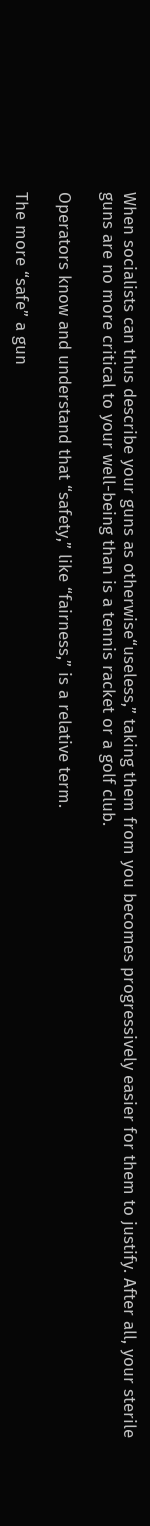When socialists can thus describe your guns as otherwise“useless,” taking them from you becomes progressively easier for them to justify. After all, your sterile guns are no more critical to your well-being than is a tennis racket or a golf club.

Operators know and understand that “safety,” like “fairness,” is a relative term.

The more “safe” a gun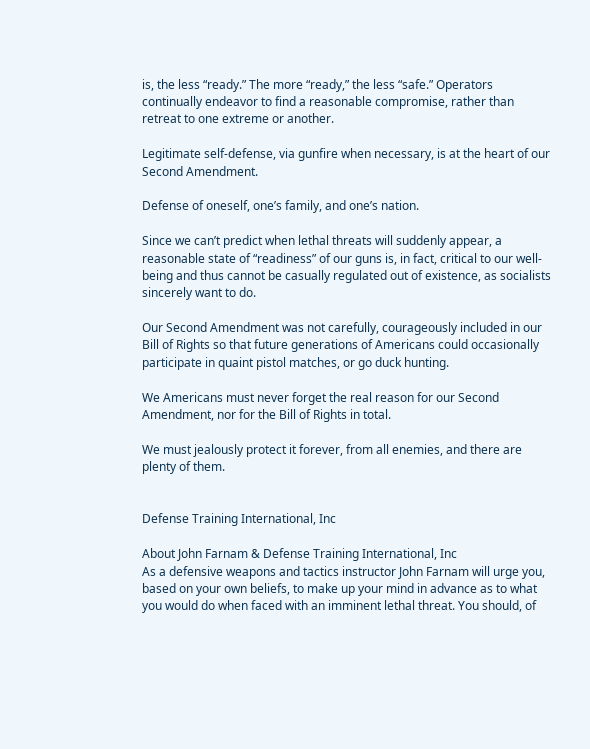is, the less “ready.” The more “ready,” the less “safe.” Operators continually endeavor to find a reasonable compromise, rather than retreat to one extreme or another.

Legitimate self-defense, via gunfire when necessary, is at the heart of our Second Amendment.

Defense of oneself, one’s family, and one’s nation.

Since we can’t predict when lethal threats will suddenly appear, a reasonable state of “readiness” of our guns is, in fact, critical to our well-being and thus cannot be casually regulated out of existence, as socialists sincerely want to do.

Our Second Amendment was not carefully, courageously included in our Bill of Rights so that future generations of Americans could occasionally participate in quaint pistol matches, or go duck hunting.

We Americans must never forget the real reason for our Second Amendment, nor for the Bill of Rights in total.

We must jealously protect it forever, from all enemies, and there are plenty of them.


Defense Training International, Inc

About John Farnam & Defense Training International, Inc
As a defensive weapons and tactics instructor John Farnam will urge you, based on your own beliefs, to make up your mind in advance as to what you would do when faced with an imminent lethal threat. You should, of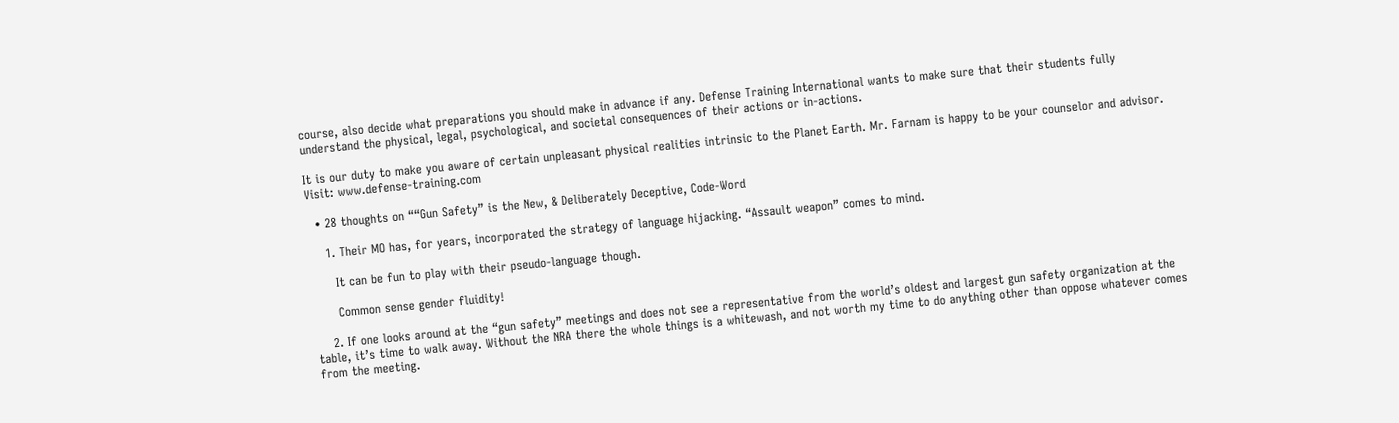course, also decide what preparations you should make in advance if any. Defense Training International wants to make sure that their students fully understand the physical, legal, psychological, and societal consequences of their actions or in-actions.

It is our duty to make you aware of certain unpleasant physical realities intrinsic to the Planet Earth. Mr. Farnam is happy to be your counselor and advisor. Visit: www.defense-training.com

  • 28 thoughts on ““Gun Safety” is the New, & Deliberately Deceptive, Code-Word

    1. Their MO has, for years, incorporated the strategy of language hijacking. “Assault weapon” comes to mind.

      It can be fun to play with their pseudo-language though.

      Common sense gender fluidity!

    2. If one looks around at the “gun safety” meetings and does not see a representative from the world’s oldest and largest gun safety organization at the table, it’s time to walk away. Without the NRA there the whole things is a whitewash, and not worth my time to do anything other than oppose whatever comes from the meeting.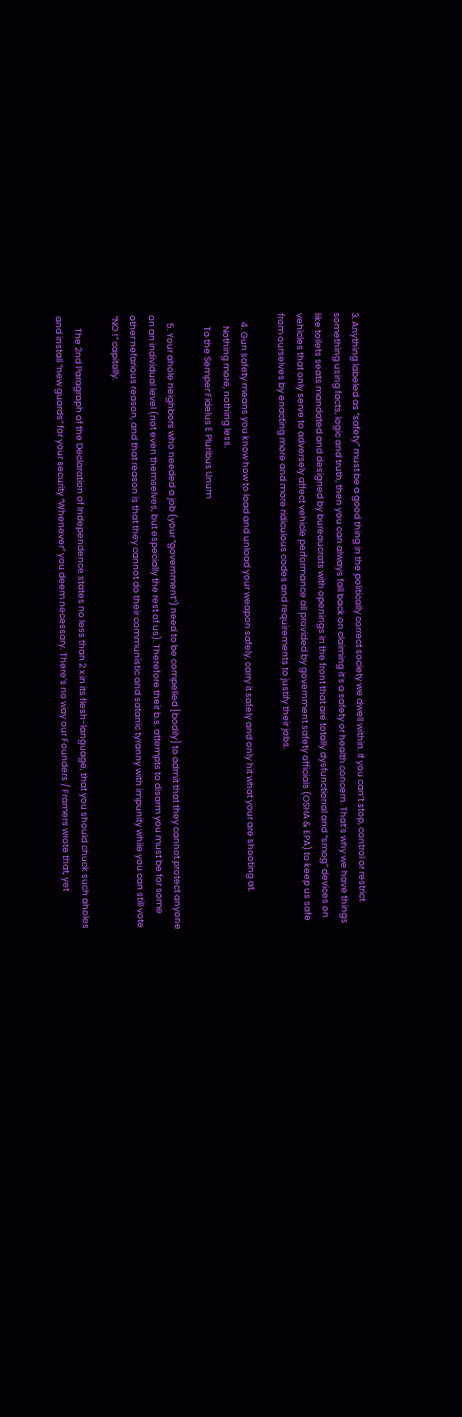3. Anything labeled as “safety” must be a good thing in the politically correct society we dwell within. If you can’t stop, control or restrict something using facts, logic and truth, then you can always fall back on claiming it’s a safety or health concern. That’s why we have things like toilets seats mandated and designed by bureaucrats with openings in the front that are totally dysfunctional and “smog” devices on vehicles that only serve to adversely affect vehicle performance all provided by government safety officials (OSHA & EPA) to keep us safe from ourselves by enacting more and more ridiculous codes and requirements to justify their jobs.

    4. Gun safety means you know how to load and unload your weapon safely, carry it safely and only hit what your are shooting at.
      Nothing more, nothing less.
      To the Semper Fidelus E Pluribus Unum

    5. Your ahole neighbors who needed a job (your “government”) need to be compelled [bodily] to admit that they cannot protect anyone on an individual level (not even themselves, but especially the rest of us). Therefore their b.s. attempts to disarm you must be for some other nefarious reason, and that reason is that they cannot do their communistic and satanic tyranny with impunity while you can still vote “NO !” capitally.

      The 2nd Paragraph of the Declaration of Independence states no less than 2 x in its flesh-language, that you should chuck such aholes and install “new guards” for your security “Whenever” you deem necessary. There’s no way our Founders / Framers wrote that, yet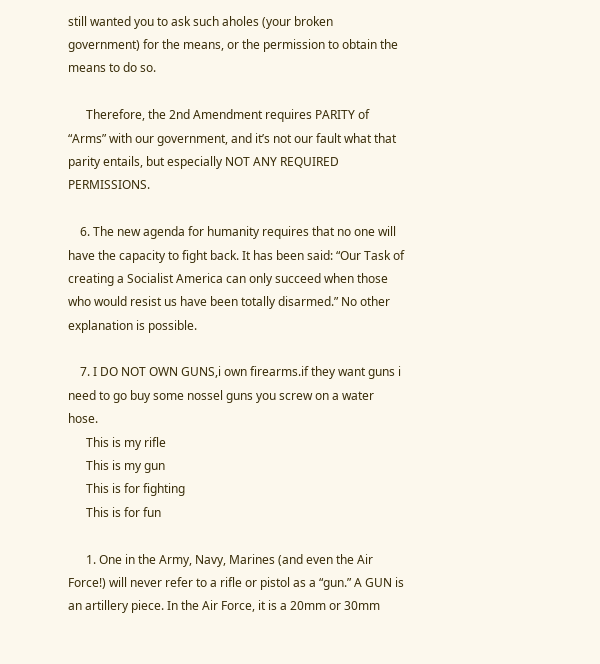still wanted you to ask such aholes (your broken government) for the means, or the permission to obtain the means to do so.

      Therefore, the 2nd Amendment requires PARITY of “Arms” with our government, and it’s not our fault what that parity entails, but especially NOT ANY REQUIRED PERMISSIONS.

    6. The new agenda for humanity requires that no one will have the capacity to fight back. It has been said: “Our Task of creating a Socialist America can only succeed when those who would resist us have been totally disarmed.” No other explanation is possible.

    7. I DO NOT OWN GUNS,i own firearms.if they want guns i need to go buy some nossel guns you screw on a water hose.
      This is my rifle
      This is my gun
      This is for fighting
      This is for fun

      1. One in the Army, Navy, Marines (and even the Air Force!) will never refer to a rifle or pistol as a “gun.” A GUN is an artillery piece. In the Air Force, it is a 20mm or 30mm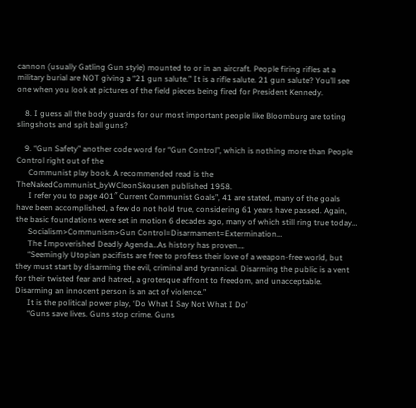cannon (usually Gatling Gun style) mounted to or in an aircraft. People firing rifles at a military burial are NOT giving a “21 gun salute.” It is a rifle salute. 21 gun salute? You’ll see one when you look at pictures of the field pieces being fired for President Kennedy.

    8. I guess all the body guards for our most important people like Bloomburg are toting slingshots and spit ball guns?

    9. “Gun Safety” another code word for “Gun Control”, which is nothing more than People Control right out of the
      Communist play book. A recommended read is the TheNakedCommunist_byWCleonSkousen published 1958.
      I refer you to page 401″ Current Communist Goals”, 41 are stated, many of the goals have been accomplished, a few do not hold true, considering 61 years have passed. Again, the basic foundations were set in motion 6 decades ago, many of which still ring true today…
      Socialism>Communism>Gun Control=Disarmament=Extermination…
      The Impoverished Deadly Agenda…As history has proven….
      “Seemingly Utopian pacifists are free to profess their love of a weapon-free world, but they must start by disarming the evil, criminal and tyrannical. Disarming the public is a vent for their twisted fear and hatred, a grotesque affront to freedom, and unacceptable. Disarming an innocent person is an act of violence.”
      It is the political power play, ‘Do What I Say Not What I Do’
      “Guns save lives. Guns stop crime. Guns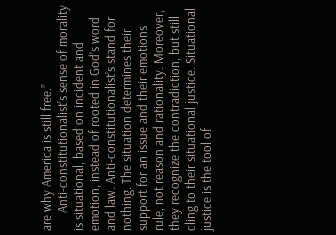are why America is still free.”
      Anti-constitutionalist’s sense of morality is situational, based on incident and emotion, instead of rooted in God’s word and law. Anti-constitutionalist’s stand for nothing. The situation determines their support for an issue and their emotions rule, not reason and rationality. Moreover, they recognize the contradiction, but still cling to their situational justice. Situational justice is the tool of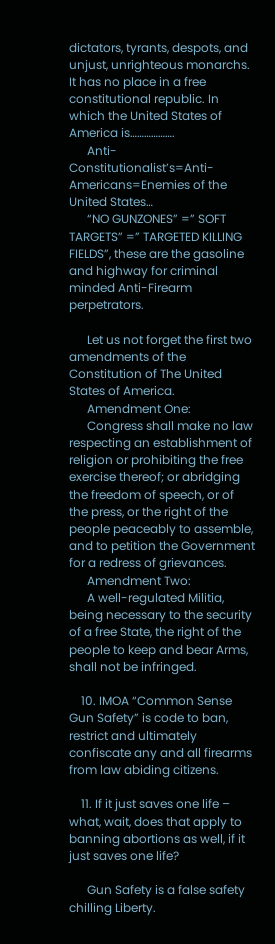dictators, tyrants, despots, and unjust, unrighteous monarchs. It has no place in a free constitutional republic. In which the United States of America is……………….
      Anti-Constitutionalist’s=Anti-Americans=Enemies of the United States…
      “NO GUNZONES” =” SOFT TARGETS” =” TARGETED KILLING FIELDS”, these are the gasoline and highway for criminal minded Anti-Firearm perpetrators.

      Let us not forget the first two amendments of the Constitution of The United States of America.
      Amendment One:
      Congress shall make no law respecting an establishment of religion or prohibiting the free exercise thereof; or abridging the freedom of speech, or of the press, or the right of the people peaceably to assemble, and to petition the Government for a redress of grievances.
      Amendment Two:
      A well-regulated Militia, being necessary to the security of a free State, the right of the people to keep and bear Arms, shall not be infringed.

    10. IMOA “Common Sense Gun Safety” is code to ban, restrict and ultimately confiscate any and all firearms from law abiding citizens.

    11. If it just saves one life – what, wait, does that apply to banning abortions as well, if it just saves one life?

      Gun Safety is a false safety chilling Liberty.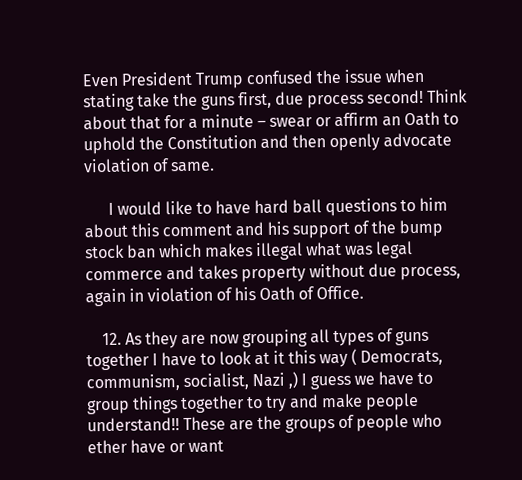Even President Trump confused the issue when stating take the guns first, due process second! Think about that for a minute – swear or affirm an Oath to uphold the Constitution and then openly advocate violation of same.

      I would like to have hard ball questions to him about this comment and his support of the bump stock ban which makes illegal what was legal commerce and takes property without due process, again in violation of his Oath of Office.

    12. As they are now grouping all types of guns together I have to look at it this way ( Democrats, communism, socialist, Nazi ,) I guess we have to group things together to try and make people understand!! These are the groups of people who ether have or want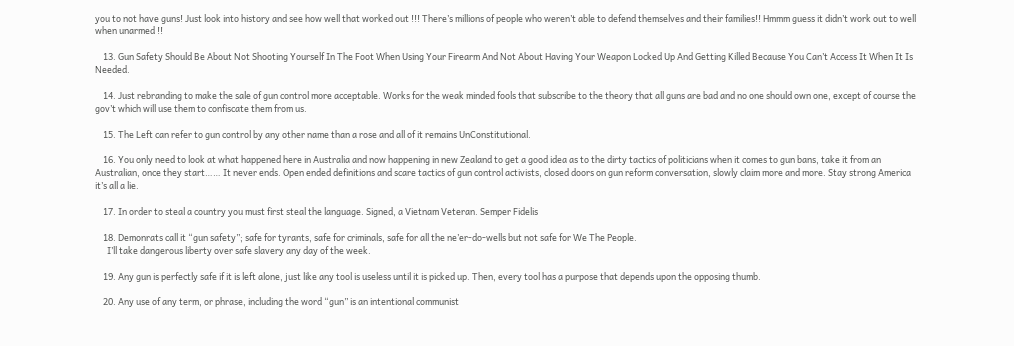you to not have guns! Just look into history and see how well that worked out !!! There’s millions of people who weren’t able to defend themselves and their families!! Hmmm guess it didn’t work out to well when unarmed !!

    13. Gun Safety Should Be About Not Shooting Yourself In The Foot When Using Your Firearm And Not About Having Your Weapon Locked Up And Getting Killed Because You Can’t Access It When It Is Needed.

    14. Just rebranding to make the sale of gun control more acceptable. Works for the weak minded fools that subscribe to the theory that all guns are bad and no one should own one, except of course the gov’t which will use them to confiscate them from us.

    15. The Left can refer to gun control by any other name than a rose and all of it remains UnConstitutional.

    16. You only need to look at what happened here in Australia and now happening in new Zealand to get a good idea as to the dirty tactics of politicians when it comes to gun bans, take it from an Australian, once they start…… It never ends. Open ended definitions and scare tactics of gun control activists, closed doors on gun reform conversation, slowly claim more and more. Stay strong America it’s all a lie.

    17. In order to steal a country you must first steal the language. Signed, a Vietnam Veteran. Semper Fidelis

    18. Demonrats call it “gun safety”; safe for tyrants, safe for criminals, safe for all the ne’er-do-wells but not safe for We The People.
      I’ll take dangerous liberty over safe slavery any day of the week.

    19. Any gun is perfectly safe if it is left alone, just like any tool is useless until it is picked up. Then, every tool has a purpose that depends upon the opposing thumb.

    20. Any use of any term, or phrase, including the word “gun” is an intentional communist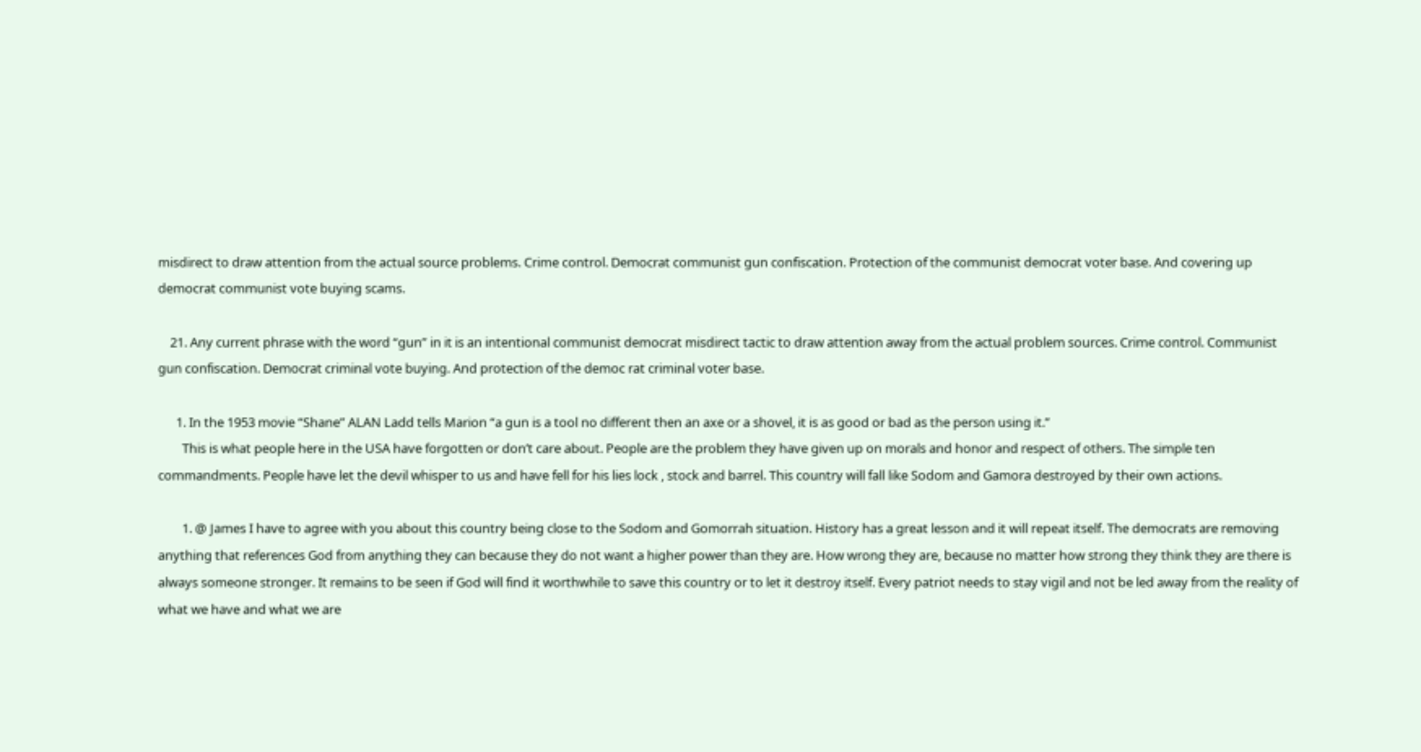misdirect to draw attention from the actual source problems. Crime control. Democrat communist gun confiscation. Protection of the communist democrat voter base. And covering up democrat communist vote buying scams.

    21. Any current phrase with the word “gun” in it is an intentional communist democrat misdirect tactic to draw attention away from the actual problem sources. Crime control. Communist gun confiscation. Democrat criminal vote buying. And protection of the democ rat criminal voter base.

      1. In the 1953 movie “Shane” ALAN Ladd tells Marion “a gun is a tool no different then an axe or a shovel, it is as good or bad as the person using it.”
        This is what people here in the USA have forgotten or don’t care about. People are the problem they have given up on morals and honor and respect of others. The simple ten commandments. People have let the devil whisper to us and have fell for his lies lock , stock and barrel. This country will fall like Sodom and Gamora destroyed by their own actions.

        1. @ James I have to agree with you about this country being close to the Sodom and Gomorrah situation. History has a great lesson and it will repeat itself. The democrats are removing anything that references God from anything they can because they do not want a higher power than they are. How wrong they are, because no matter how strong they think they are there is always someone stronger. It remains to be seen if God will find it worthwhile to save this country or to let it destroy itself. Every patriot needs to stay vigil and not be led away from the reality of what we have and what we are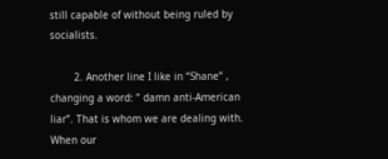still capable of without being ruled by socialists.

        2. Another line I like in “Shane” , changing a word: ” damn anti-American liar”. That is whom we are dealing with. When our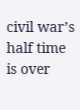civil war’s half time is over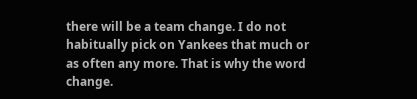there will be a team change. I do not habitually pick on Yankees that much or as often any more. That is why the word change.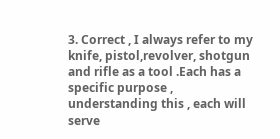3. Correct , I always refer to my knife, pistol,revolver, shotgun and rifle as a tool .Each has a specific purpose , understanding this , each will serve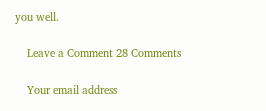you well.

    Leave a Comment 28 Comments

    Your email address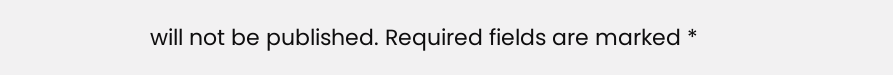will not be published. Required fields are marked *